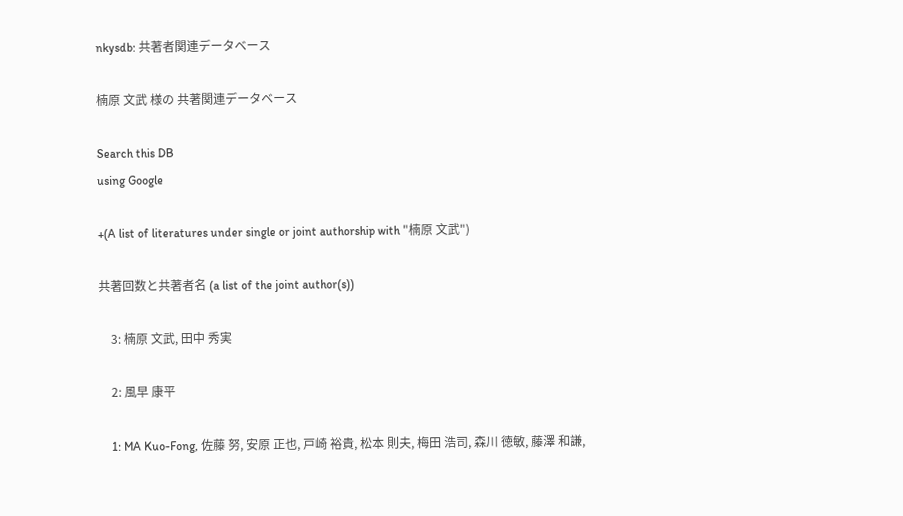nkysdb: 共著者関連データベース

楠原 文武 様の 共著関連データベース

Search this DB
using Google

+(A list of literatures under single or joint authorship with "楠原 文武")

共著回数と共著者名 (a list of the joint author(s))

    3: 楠原 文武, 田中 秀実

    2: 風早 康平

    1: MA Kuo-Fong, 佐藤 努, 安原 正也, 戸崎 裕貴, 松本 則夫, 梅田 浩司, 森川 徳敏, 藤澤 和謙,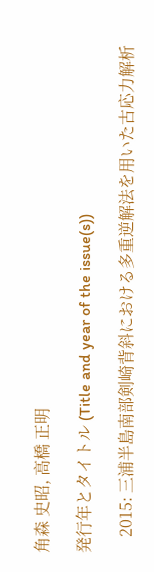角森 史昭, 高橋 正明

発行年とタイトル (Title and year of the issue(s))

    2015: 三浦半島南部剣崎背斜における多重逆解法を用いた古応力解析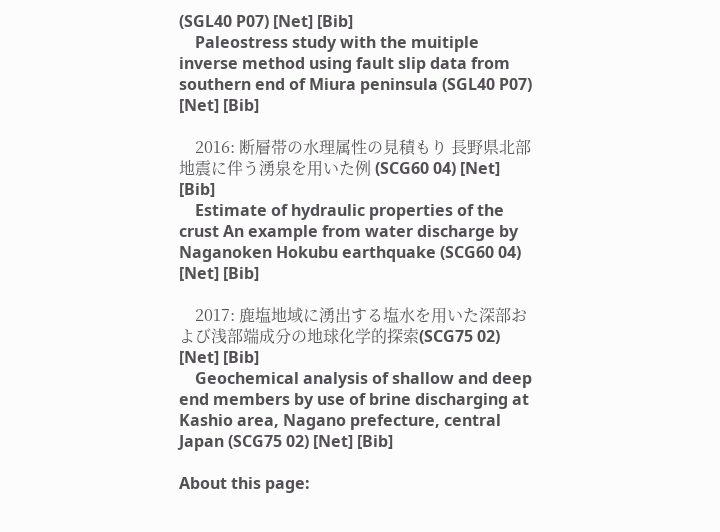(SGL40 P07) [Net] [Bib]
    Paleostress study with the muitiple inverse method using fault slip data from southern end of Miura peninsula (SGL40 P07) [Net] [Bib]

    2016: 断層帯の水理属性の見積もり 長野県北部地震に伴う湧泉を用いた例 (SCG60 04) [Net] [Bib]
    Estimate of hydraulic properties of the crust An example from water discharge by Naganoken Hokubu earthquake (SCG60 04) [Net] [Bib]

    2017: 鹿塩地域に湧出する塩水を用いた深部および浅部端成分の地球化学的探索(SCG75 02) [Net] [Bib]
    Geochemical analysis of shallow and deep end members by use of brine discharging at Kashio area, Nagano prefecture, central Japan (SCG75 02) [Net] [Bib]

About this page: